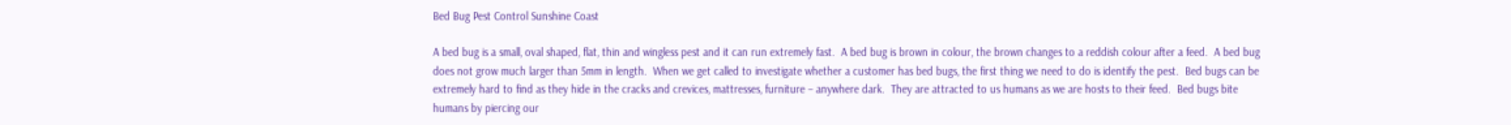Bed Bug Pest Control Sunshine Coast

A bed bug is a small, oval shaped, flat, thin and wingless pest and it can run extremely fast.  A bed bug is brown in colour, the brown changes to a reddish colour after a feed.  A bed bug does not grow much larger than 5mm in length.  When we get called to investigate whether a customer has bed bugs, the first thing we need to do is identify the pest.  Bed bugs can be extremely hard to find as they hide in the cracks and crevices, mattresses, furniture – anywhere dark.  They are attracted to us humans as we are hosts to their feed.  Bed bugs bite humans by piercing our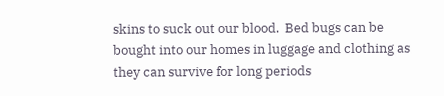skins to suck out our blood.  Bed bugs can be bought into our homes in luggage and clothing as they can survive for long periods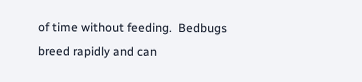of time without feeding.  Bedbugs breed rapidly and can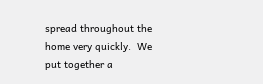spread throughout the home very quickly.  We put together a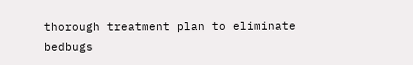thorough treatment plan to eliminate bedbugs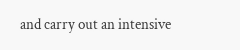and carry out an intensive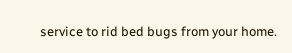service to rid bed bugs from your home.